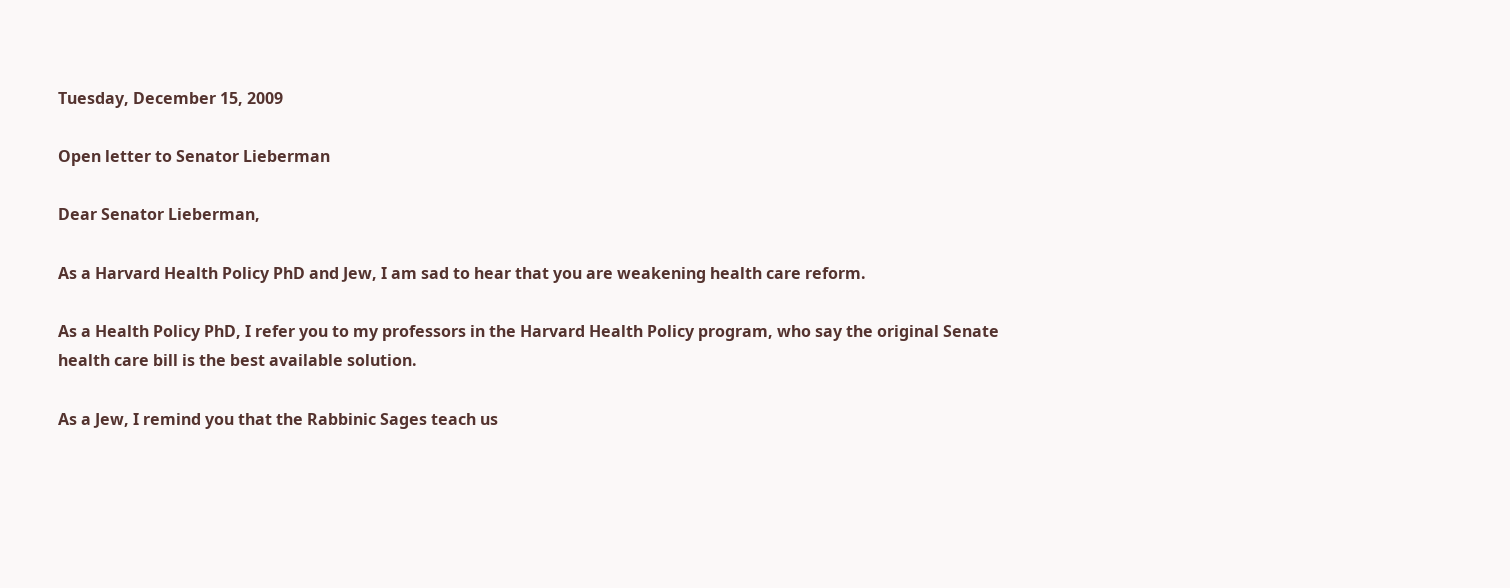Tuesday, December 15, 2009

Open letter to Senator Lieberman

Dear Senator Lieberman,

As a Harvard Health Policy PhD and Jew, I am sad to hear that you are weakening health care reform.

As a Health Policy PhD, I refer you to my professors in the Harvard Health Policy program, who say the original Senate health care bill is the best available solution.

As a Jew, I remind you that the Rabbinic Sages teach us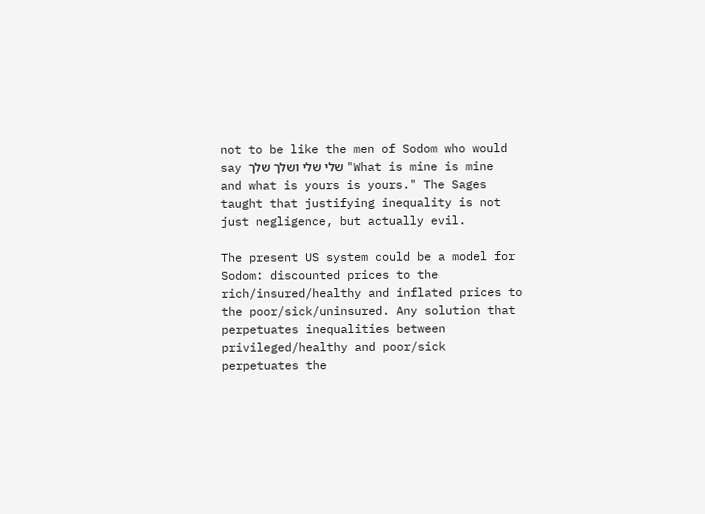not to be like the men of Sodom who would say שלי שלי ושלך שלך "What is mine is mine and what is yours is yours." The Sages taught that justifying inequality is not just negligence, but actually evil.

The present US system could be a model for Sodom: discounted prices to the rich/insured/healthy and inflated prices to the poor/sick/uninsured. Any solution that perpetuates inequalities between privileged/healthy and poor/sick perpetuates the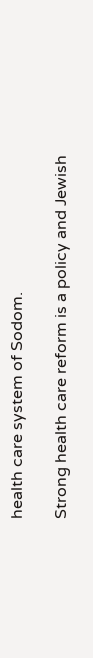health care system of Sodom.

Strong health care reform is a policy and Jewish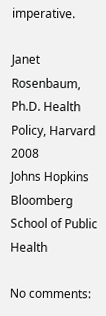imperative.

Janet Rosenbaum, Ph.D. Health Policy, Harvard 2008
Johns Hopkins Bloomberg School of Public Health

No comments: